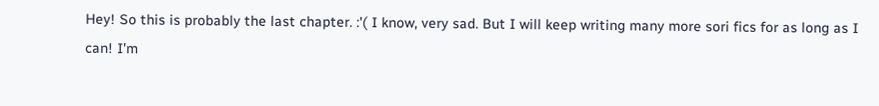Hey! So this is probably the last chapter. :'( I know, very sad. But I will keep writing many more sori fics for as long as I can! I'm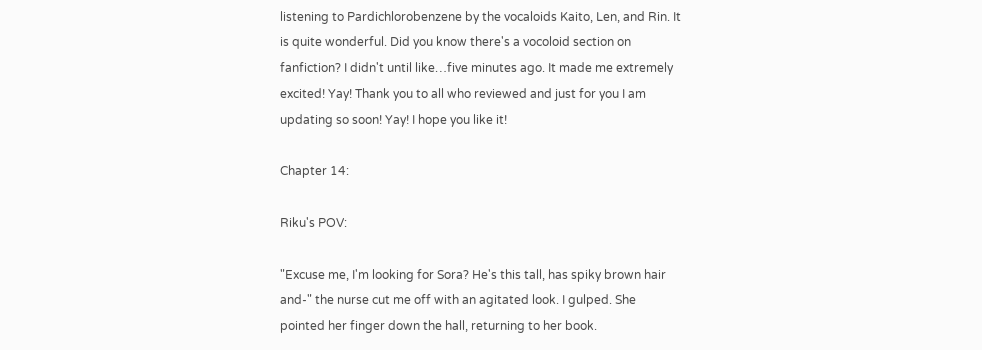listening to Pardichlorobenzene by the vocaloids Kaito, Len, and Rin. It is quite wonderful. Did you know there's a vocoloid section on fanfiction? I didn't until like…five minutes ago. It made me extremely excited! Yay! Thank you to all who reviewed and just for you I am updating so soon! Yay! I hope you like it!

Chapter 14:

Riku's POV:

"Excuse me, I'm looking for Sora? He's this tall, has spiky brown hair and-" the nurse cut me off with an agitated look. I gulped. She pointed her finger down the hall, returning to her book.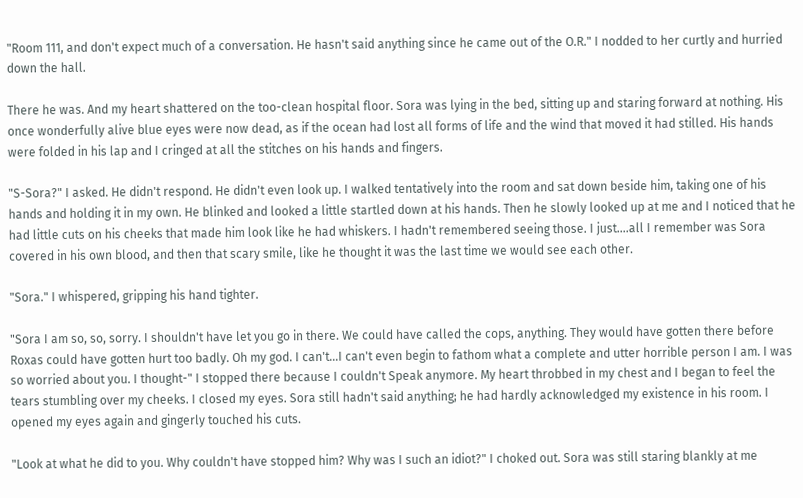"Room 111, and don't expect much of a conversation. He hasn't said anything since he came out of the O.R." I nodded to her curtly and hurried down the hall.

There he was. And my heart shattered on the too-clean hospital floor. Sora was lying in the bed, sitting up and staring forward at nothing. His once wonderfully alive blue eyes were now dead, as if the ocean had lost all forms of life and the wind that moved it had stilled. His hands were folded in his lap and I cringed at all the stitches on his hands and fingers.

"S-Sora?" I asked. He didn't respond. He didn't even look up. I walked tentatively into the room and sat down beside him, taking one of his hands and holding it in my own. He blinked and looked a little startled down at his hands. Then he slowly looked up at me and I noticed that he had little cuts on his cheeks that made him look like he had whiskers. I hadn't remembered seeing those. I just….all I remember was Sora covered in his own blood, and then that scary smile, like he thought it was the last time we would see each other.

"Sora." I whispered, gripping his hand tighter.

"Sora I am so, so, sorry. I shouldn't have let you go in there. We could have called the cops, anything. They would have gotten there before Roxas could have gotten hurt too badly. Oh my god. I can't…I can't even begin to fathom what a complete and utter horrible person I am. I was so worried about you. I thought-" I stopped there because I couldn't Speak anymore. My heart throbbed in my chest and I began to feel the tears stumbling over my cheeks. I closed my eyes. Sora still hadn't said anything; he had hardly acknowledged my existence in his room. I opened my eyes again and gingerly touched his cuts.

"Look at what he did to you. Why couldn't have stopped him? Why was I such an idiot?" I choked out. Sora was still staring blankly at me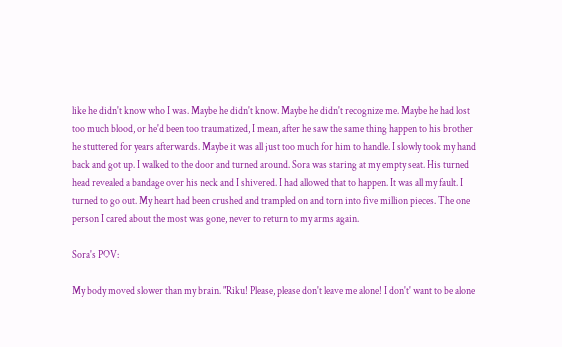like he didn't know who I was. Maybe he didn't know. Maybe he didn't recognize me. Maybe he had lost too much blood, or he'd been too traumatized, I mean, after he saw the same thing happen to his brother he stuttered for years afterwards. Maybe it was all just too much for him to handle. I slowly took my hand back and got up. I walked to the door and turned around. Sora was staring at my empty seat. His turned head revealed a bandage over his neck and I shivered. I had allowed that to happen. It was all my fault. I turned to go out. My heart had been crushed and trampled on and torn into five million pieces. The one person I cared about the most was gone, never to return to my arms again.

Sora's POV:

My body moved slower than my brain. "Riku! Please, please don't leave me alone! I don't' want to be alone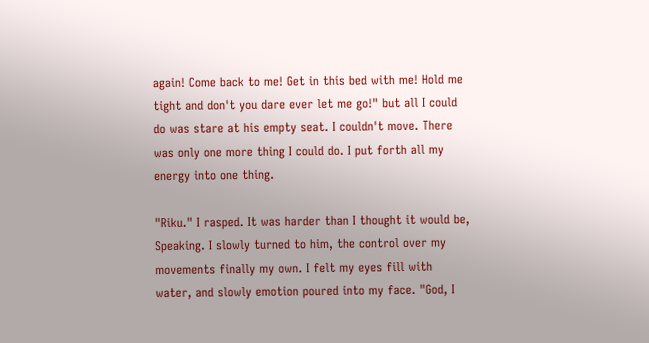again! Come back to me! Get in this bed with me! Hold me tight and don't you dare ever let me go!" but all I could do was stare at his empty seat. I couldn't move. There was only one more thing I could do. I put forth all my energy into one thing.

"Riku." I rasped. It was harder than I thought it would be, Speaking. I slowly turned to him, the control over my movements finally my own. I felt my eyes fill with water, and slowly emotion poured into my face. "God, I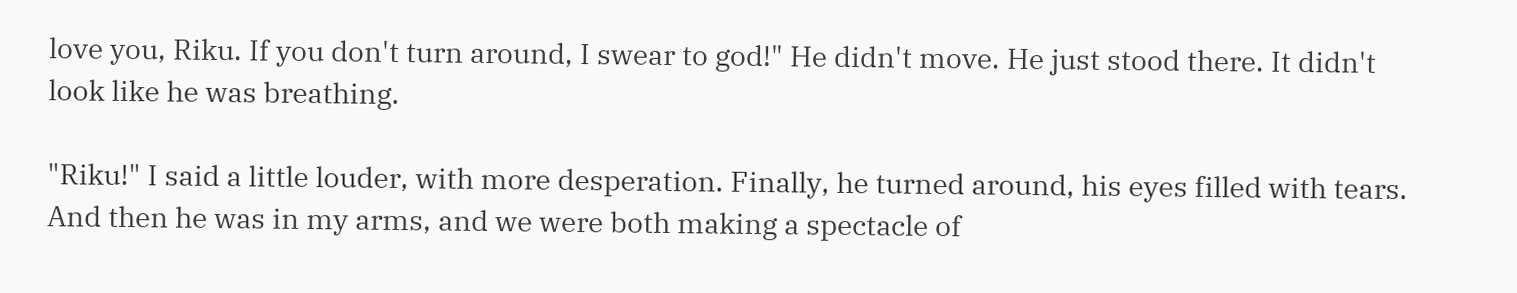love you, Riku. If you don't turn around, I swear to god!" He didn't move. He just stood there. It didn't look like he was breathing.

"Riku!" I said a little louder, with more desperation. Finally, he turned around, his eyes filled with tears. And then he was in my arms, and we were both making a spectacle of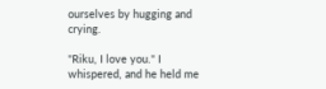ourselves by hugging and crying.

"Riku, I love you." I whispered, and he held me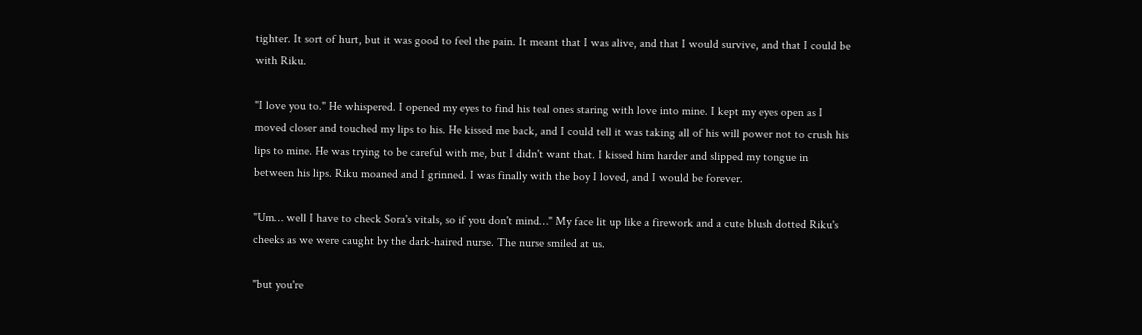tighter. It sort of hurt, but it was good to feel the pain. It meant that I was alive, and that I would survive, and that I could be with Riku.

"I love you to." He whispered. I opened my eyes to find his teal ones staring with love into mine. I kept my eyes open as I moved closer and touched my lips to his. He kissed me back, and I could tell it was taking all of his will power not to crush his lips to mine. He was trying to be careful with me, but I didn't want that. I kissed him harder and slipped my tongue in between his lips. Riku moaned and I grinned. I was finally with the boy I loved, and I would be forever.

"Um… well I have to check Sora's vitals, so if you don't mind…" My face lit up like a firework and a cute blush dotted Riku's cheeks as we were caught by the dark-haired nurse. The nurse smiled at us.

"but you're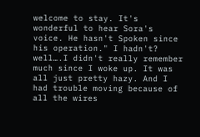welcome to stay. It's wonderful to hear Sora's voice. He hasn't Spoken since his operation." I hadn't? well….I didn't really remember much since I woke up. It was all just pretty hazy. And I had trouble moving because of all the wires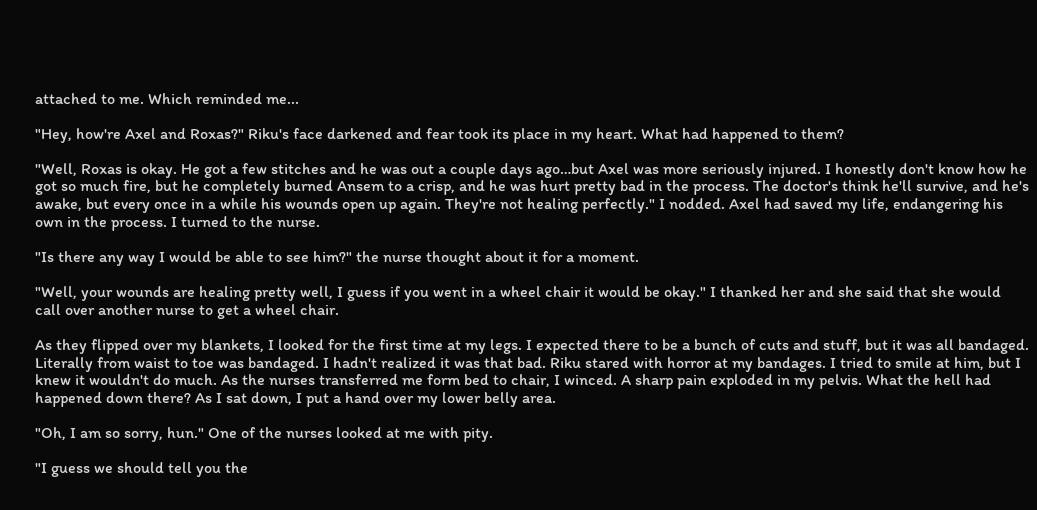attached to me. Which reminded me...

"Hey, how're Axel and Roxas?" Riku's face darkened and fear took its place in my heart. What had happened to them?

"Well, Roxas is okay. He got a few stitches and he was out a couple days ago…but Axel was more seriously injured. I honestly don't know how he got so much fire, but he completely burned Ansem to a crisp, and he was hurt pretty bad in the process. The doctor's think he'll survive, and he's awake, but every once in a while his wounds open up again. They're not healing perfectly." I nodded. Axel had saved my life, endangering his own in the process. I turned to the nurse.

"Is there any way I would be able to see him?" the nurse thought about it for a moment.

"Well, your wounds are healing pretty well, I guess if you went in a wheel chair it would be okay." I thanked her and she said that she would call over another nurse to get a wheel chair.

As they flipped over my blankets, I looked for the first time at my legs. I expected there to be a bunch of cuts and stuff, but it was all bandaged. Literally from waist to toe was bandaged. I hadn't realized it was that bad. Riku stared with horror at my bandages. I tried to smile at him, but I knew it wouldn't do much. As the nurses transferred me form bed to chair, I winced. A sharp pain exploded in my pelvis. What the hell had happened down there? As I sat down, I put a hand over my lower belly area.

"Oh, I am so sorry, hun." One of the nurses looked at me with pity.

"I guess we should tell you the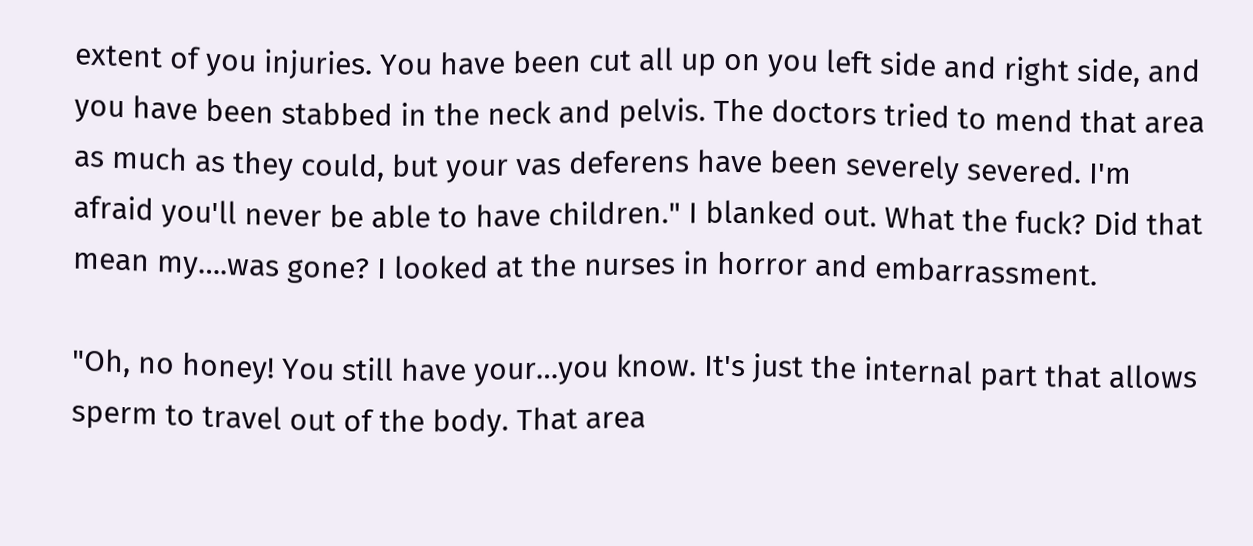extent of you injuries. You have been cut all up on you left side and right side, and you have been stabbed in the neck and pelvis. The doctors tried to mend that area as much as they could, but your vas deferens have been severely severed. I'm afraid you'll never be able to have children." I blanked out. What the fuck? Did that mean my….was gone? I looked at the nurses in horror and embarrassment.

"Oh, no honey! You still have your…you know. It's just the internal part that allows sperm to travel out of the body. That area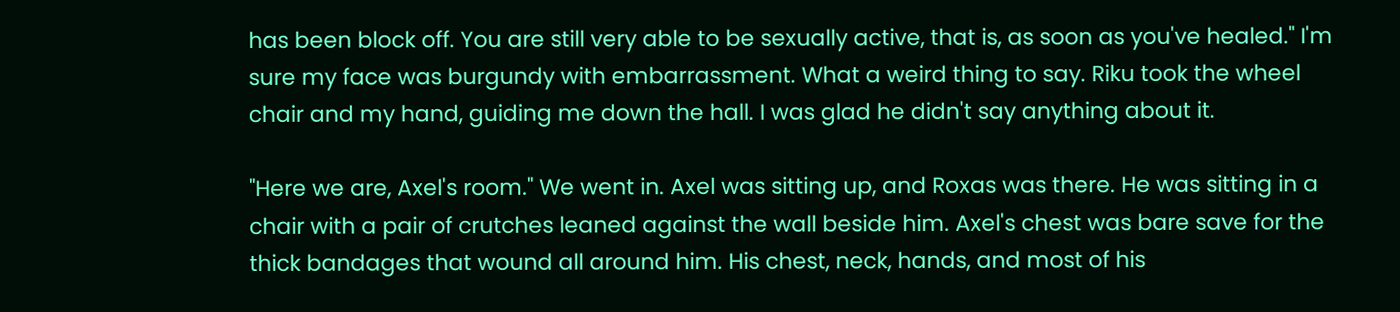has been block off. You are still very able to be sexually active, that is, as soon as you've healed." I'm sure my face was burgundy with embarrassment. What a weird thing to say. Riku took the wheel chair and my hand, guiding me down the hall. I was glad he didn't say anything about it.

"Here we are, Axel's room." We went in. Axel was sitting up, and Roxas was there. He was sitting in a chair with a pair of crutches leaned against the wall beside him. Axel's chest was bare save for the thick bandages that wound all around him. His chest, neck, hands, and most of his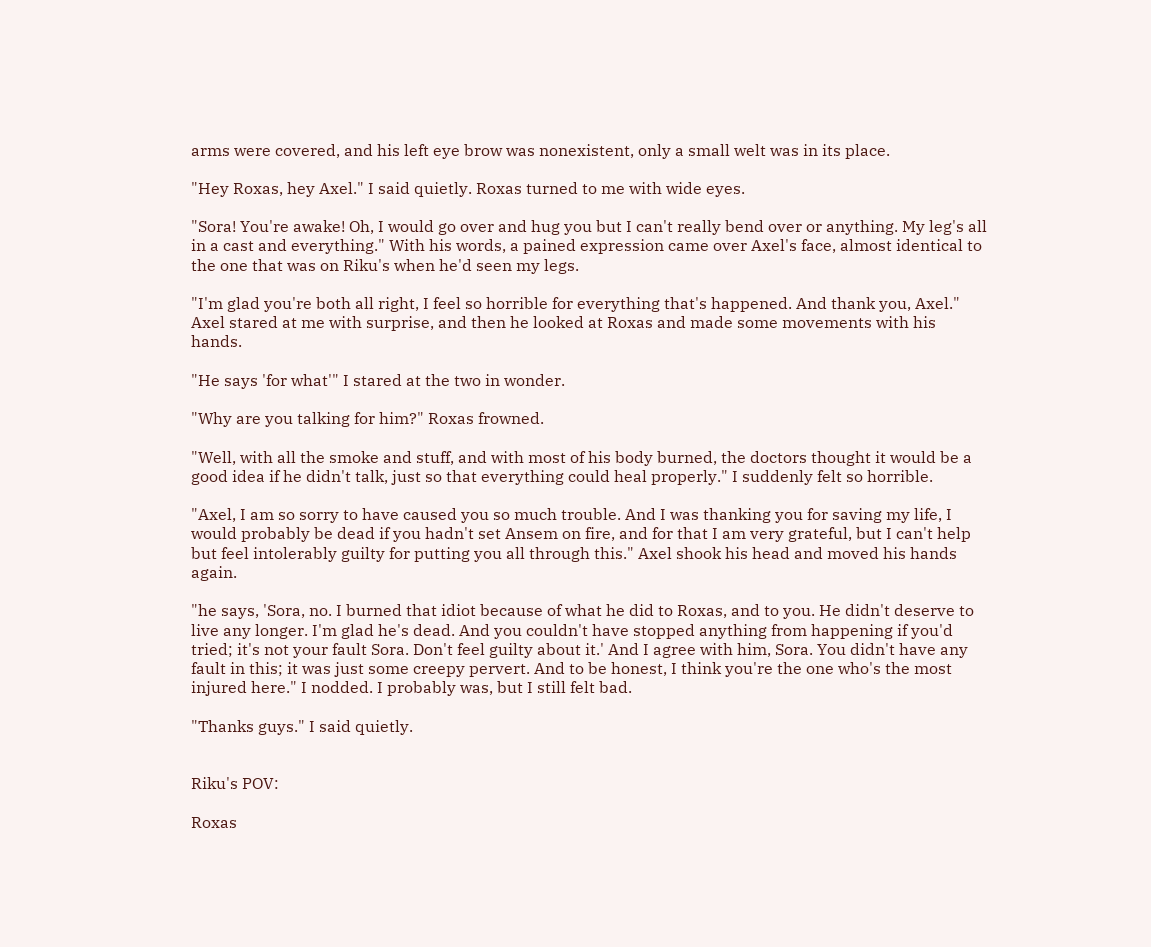arms were covered, and his left eye brow was nonexistent, only a small welt was in its place.

"Hey Roxas, hey Axel." I said quietly. Roxas turned to me with wide eyes.

"Sora! You're awake! Oh, I would go over and hug you but I can't really bend over or anything. My leg's all in a cast and everything." With his words, a pained expression came over Axel's face, almost identical to the one that was on Riku's when he'd seen my legs.

"I'm glad you're both all right, I feel so horrible for everything that's happened. And thank you, Axel." Axel stared at me with surprise, and then he looked at Roxas and made some movements with his hands.

"He says 'for what'" I stared at the two in wonder.

"Why are you talking for him?" Roxas frowned.

"Well, with all the smoke and stuff, and with most of his body burned, the doctors thought it would be a good idea if he didn't talk, just so that everything could heal properly." I suddenly felt so horrible.

"Axel, I am so sorry to have caused you so much trouble. And I was thanking you for saving my life, I would probably be dead if you hadn't set Ansem on fire, and for that I am very grateful, but I can't help but feel intolerably guilty for putting you all through this." Axel shook his head and moved his hands again.

"he says, 'Sora, no. I burned that idiot because of what he did to Roxas, and to you. He didn't deserve to live any longer. I'm glad he's dead. And you couldn't have stopped anything from happening if you'd tried; it's not your fault Sora. Don't feel guilty about it.' And I agree with him, Sora. You didn't have any fault in this; it was just some creepy pervert. And to be honest, I think you're the one who's the most injured here." I nodded. I probably was, but I still felt bad.

"Thanks guys." I said quietly.


Riku's POV:

Roxas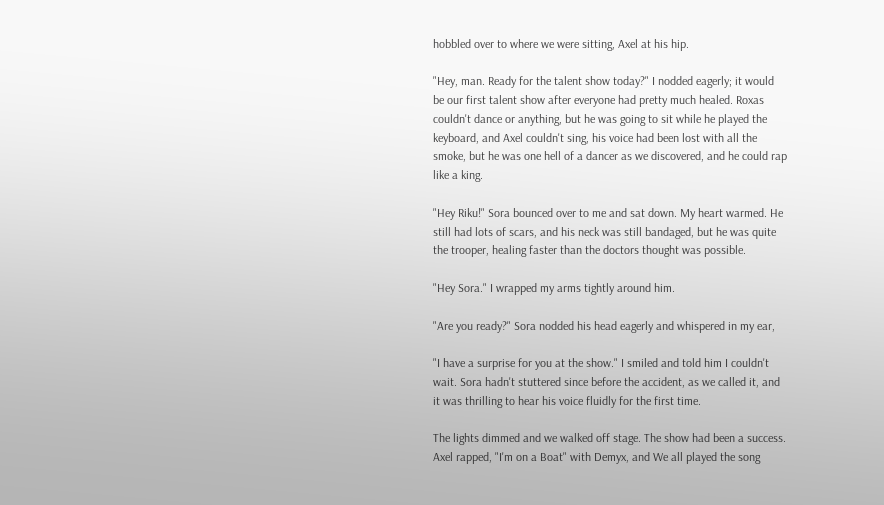hobbled over to where we were sitting, Axel at his hip.

"Hey, man. Ready for the talent show today?" I nodded eagerly; it would be our first talent show after everyone had pretty much healed. Roxas couldn't dance or anything, but he was going to sit while he played the keyboard, and Axel couldn't sing, his voice had been lost with all the smoke, but he was one hell of a dancer as we discovered, and he could rap like a king.

"Hey Riku!" Sora bounced over to me and sat down. My heart warmed. He still had lots of scars, and his neck was still bandaged, but he was quite the trooper, healing faster than the doctors thought was possible.

"Hey Sora." I wrapped my arms tightly around him.

"Are you ready?" Sora nodded his head eagerly and whispered in my ear,

"I have a surprise for you at the show." I smiled and told him I couldn't wait. Sora hadn't stuttered since before the accident, as we called it, and it was thrilling to hear his voice fluidly for the first time.

The lights dimmed and we walked off stage. The show had been a success. Axel rapped, "I'm on a Boat" with Demyx, and We all played the song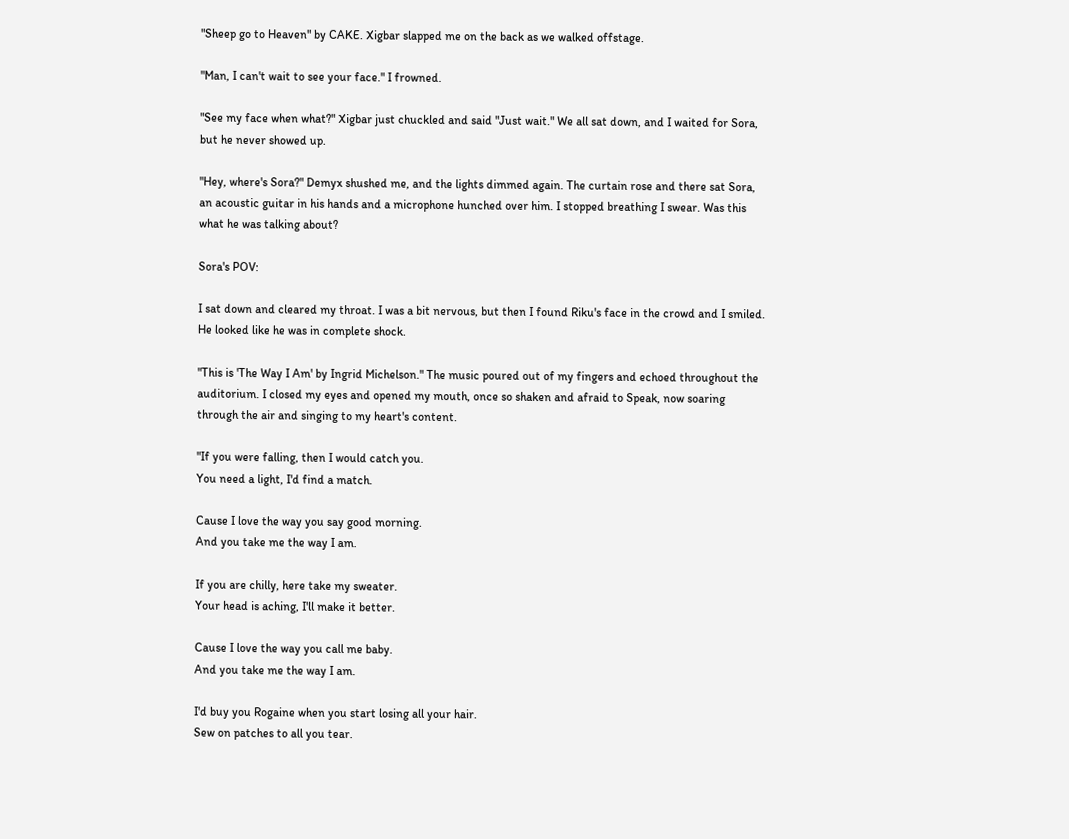"Sheep go to Heaven" by CAKE. Xigbar slapped me on the back as we walked offstage.

"Man, I can't wait to see your face." I frowned.

"See my face when what?" Xigbar just chuckled and said "Just wait." We all sat down, and I waited for Sora, but he never showed up.

"Hey, where's Sora?" Demyx shushed me, and the lights dimmed again. The curtain rose and there sat Sora, an acoustic guitar in his hands and a microphone hunched over him. I stopped breathing I swear. Was this what he was talking about?

Sora's POV:

I sat down and cleared my throat. I was a bit nervous, but then I found Riku's face in the crowd and I smiled. He looked like he was in complete shock.

"This is 'The Way I Am' by Ingrid Michelson." The music poured out of my fingers and echoed throughout the auditorium. I closed my eyes and opened my mouth, once so shaken and afraid to Speak, now soaring through the air and singing to my heart's content.

"If you were falling, then I would catch you.
You need a light, I'd find a match.

Cause I love the way you say good morning.
And you take me the way I am.

If you are chilly, here take my sweater.
Your head is aching, I'll make it better.

Cause I love the way you call me baby.
And you take me the way I am.

I'd buy you Rogaine when you start losing all your hair.
Sew on patches to all you tear.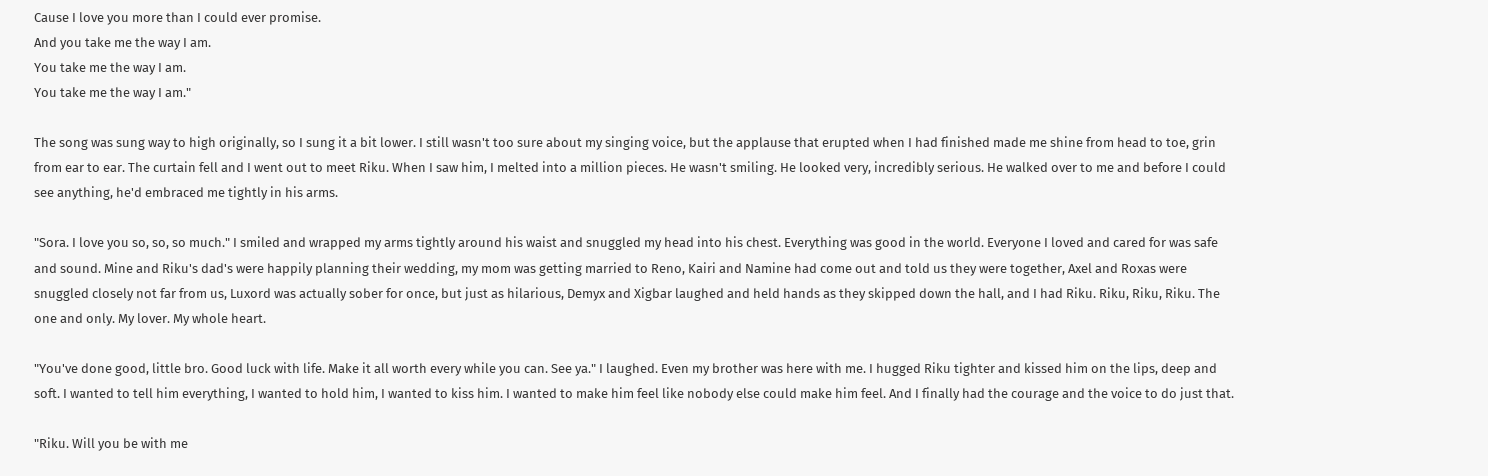Cause I love you more than I could ever promise.
And you take me the way I am.
You take me the way I am.
You take me the way I am."

The song was sung way to high originally, so I sung it a bit lower. I still wasn't too sure about my singing voice, but the applause that erupted when I had finished made me shine from head to toe, grin from ear to ear. The curtain fell and I went out to meet Riku. When I saw him, I melted into a million pieces. He wasn't smiling. He looked very, incredibly serious. He walked over to me and before I could see anything, he'd embraced me tightly in his arms.

"Sora. I love you so, so, so much." I smiled and wrapped my arms tightly around his waist and snuggled my head into his chest. Everything was good in the world. Everyone I loved and cared for was safe and sound. Mine and Riku's dad's were happily planning their wedding, my mom was getting married to Reno, Kairi and Namine had come out and told us they were together, Axel and Roxas were snuggled closely not far from us, Luxord was actually sober for once, but just as hilarious, Demyx and Xigbar laughed and held hands as they skipped down the hall, and I had Riku. Riku, Riku, Riku. The one and only. My lover. My whole heart.

"You've done good, little bro. Good luck with life. Make it all worth every while you can. See ya." I laughed. Even my brother was here with me. I hugged Riku tighter and kissed him on the lips, deep and soft. I wanted to tell him everything, I wanted to hold him, I wanted to kiss him. I wanted to make him feel like nobody else could make him feel. And I finally had the courage and the voice to do just that.

"Riku. Will you be with me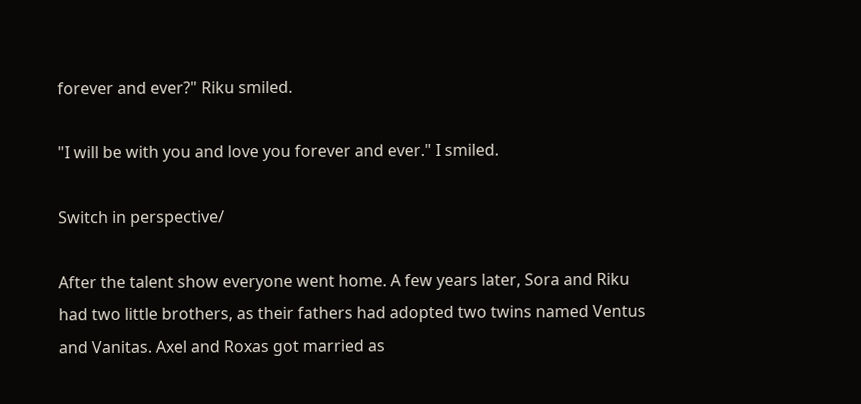forever and ever?" Riku smiled.

"I will be with you and love you forever and ever." I smiled.

Switch in perspective/

After the talent show everyone went home. A few years later, Sora and Riku had two little brothers, as their fathers had adopted two twins named Ventus and Vanitas. Axel and Roxas got married as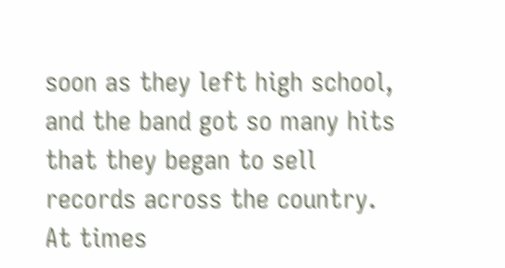soon as they left high school, and the band got so many hits that they began to sell records across the country. At times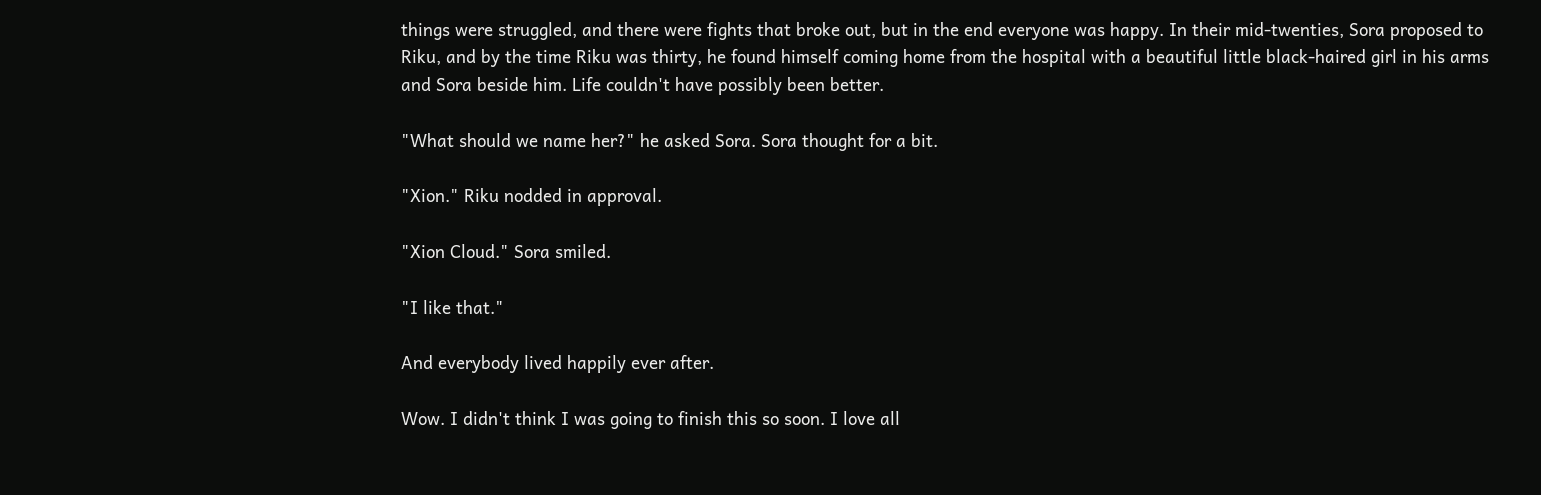things were struggled, and there were fights that broke out, but in the end everyone was happy. In their mid-twenties, Sora proposed to Riku, and by the time Riku was thirty, he found himself coming home from the hospital with a beautiful little black-haired girl in his arms and Sora beside him. Life couldn't have possibly been better.

"What should we name her?" he asked Sora. Sora thought for a bit.

"Xion." Riku nodded in approval.

"Xion Cloud." Sora smiled.

"I like that."

And everybody lived happily ever after.

Wow. I didn't think I was going to finish this so soon. I love all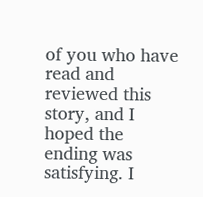of you who have read and reviewed this story, and I hoped the ending was satisfying. I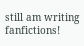still am writing fanfictions!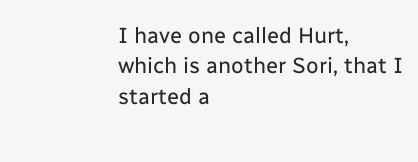I have one called Hurt, which is another Sori, that I started a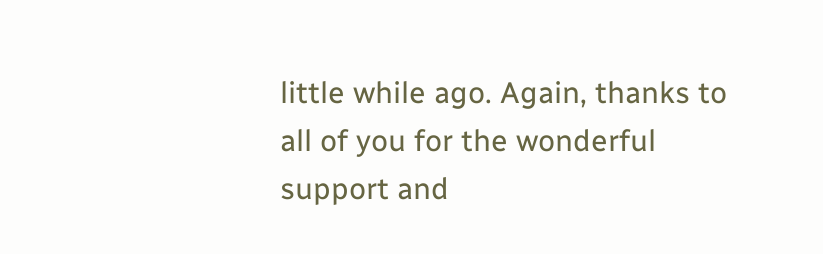little while ago. Again, thanks to all of you for the wonderful support and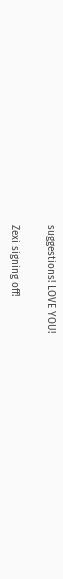suggestions! LOVE YOU!

Zexi signing off!